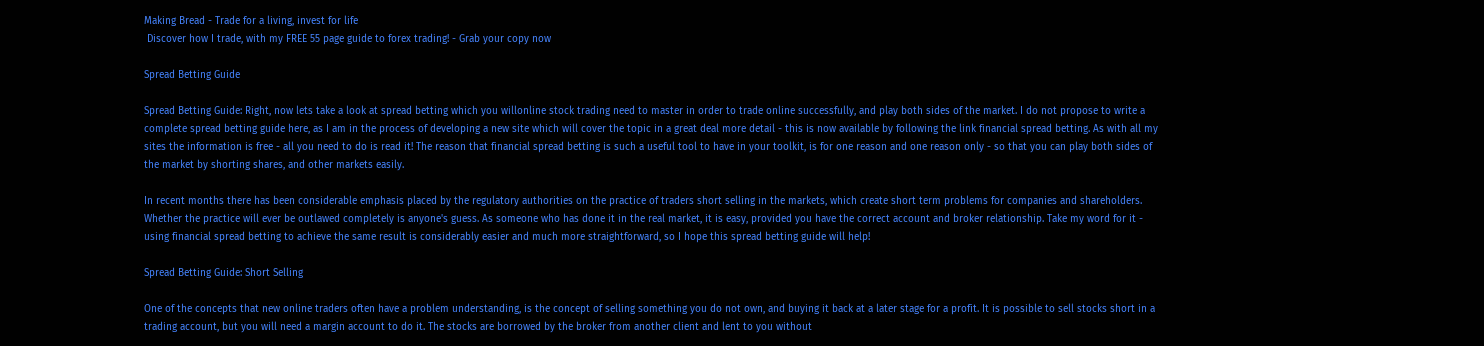Making Bread - Trade for a living, invest for life
 Discover how I trade, with my FREE 55 page guide to forex trading! - Grab your copy now

Spread Betting Guide

Spread Betting Guide: Right, now lets take a look at spread betting which you willonline stock trading need to master in order to trade online successfully, and play both sides of the market. I do not propose to write a complete spread betting guide here, as I am in the process of developing a new site which will cover the topic in a great deal more detail - this is now available by following the link financial spread betting. As with all my sites the information is free - all you need to do is read it! The reason that financial spread betting is such a useful tool to have in your toolkit, is for one reason and one reason only - so that you can play both sides of the market by shorting shares, and other markets easily.

In recent months there has been considerable emphasis placed by the regulatory authorities on the practice of traders short selling in the markets, which create short term problems for companies and shareholders. Whether the practice will ever be outlawed completely is anyone's guess. As someone who has done it in the real market, it is easy, provided you have the correct account and broker relationship. Take my word for it - using financial spread betting to achieve the same result is considerably easier and much more straightforward, so I hope this spread betting guide will help!

Spread Betting Guide: Short Selling

One of the concepts that new online traders often have a problem understanding, is the concept of selling something you do not own, and buying it back at a later stage for a profit. It is possible to sell stocks short in a trading account, but you will need a margin account to do it. The stocks are borrowed by the broker from another client and lent to you without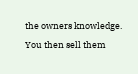the owners knowledge. You then sell them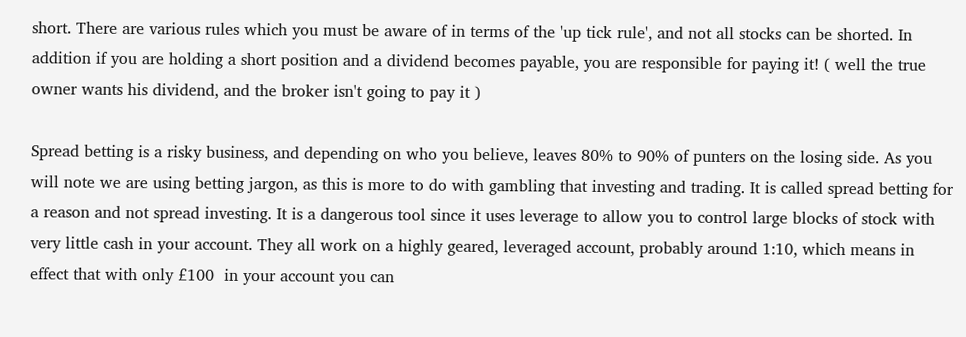short. There are various rules which you must be aware of in terms of the 'up tick rule', and not all stocks can be shorted. In addition if you are holding a short position and a dividend becomes payable, you are responsible for paying it! ( well the true owner wants his dividend, and the broker isn't going to pay it )

Spread betting is a risky business, and depending on who you believe, leaves 80% to 90% of punters on the losing side. As you will note we are using betting jargon, as this is more to do with gambling that investing and trading. It is called spread betting for a reason and not spread investing. It is a dangerous tool since it uses leverage to allow you to control large blocks of stock with very little cash in your account. They all work on a highly geared, leveraged account, probably around 1:10, which means in effect that with only £100  in your account you can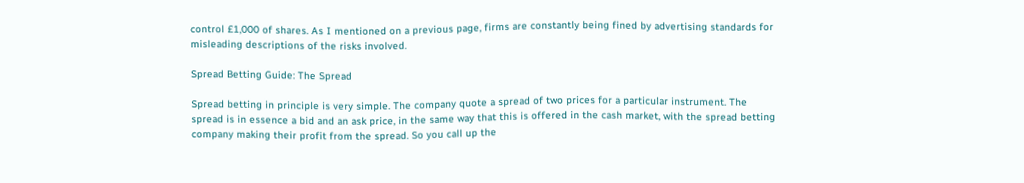control £1,000 of shares. As I mentioned on a previous page, firms are constantly being fined by advertising standards for misleading descriptions of the risks involved.

Spread Betting Guide: The Spread

Spread betting in principle is very simple. The company quote a spread of two prices for a particular instrument. The spread is in essence a bid and an ask price, in the same way that this is offered in the cash market, with the spread betting company making their profit from the spread. So you call up the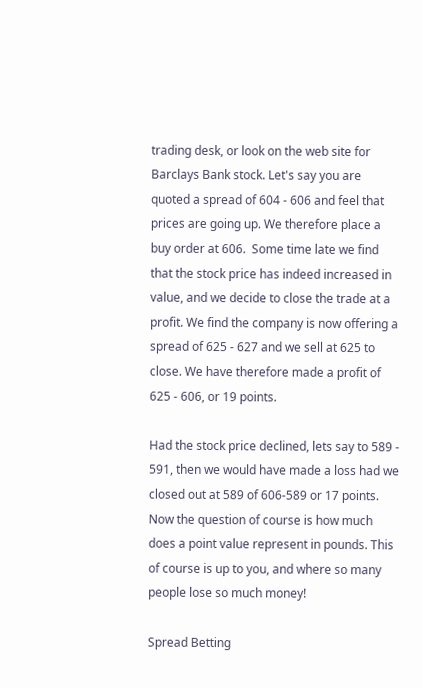trading desk, or look on the web site for Barclays Bank stock. Let's say you are quoted a spread of 604 - 606 and feel that prices are going up. We therefore place a buy order at 606.  Some time late we find that the stock price has indeed increased in value, and we decide to close the trade at a profit. We find the company is now offering a spread of 625 - 627 and we sell at 625 to close. We have therefore made a profit of 625 - 606, or 19 points.

Had the stock price declined, lets say to 589 - 591, then we would have made a loss had we closed out at 589 of 606-589 or 17 points. Now the question of course is how much does a point value represent in pounds. This of course is up to you, and where so many people lose so much money!

Spread Betting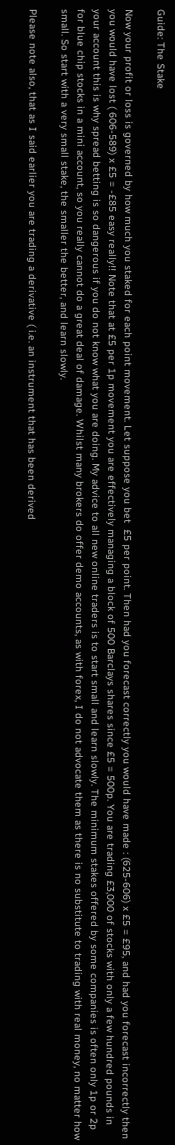Guide: The Stake

Now your profit or loss is governed by how much you staked for each point movement. Let suppose you bet  £5 per point. Then had you forecast correctly you would have made : (625-606) x £5 = £95, and had you forecast incorrectly then you would have lost ( 606-589) x £5 = -£85 easy really!! Note that at £5 per 1p movement you are effectively managing a block of 500 Barclays shares since £5 = 500p. You are trading £3,000 of stocks with only a few hundred pounds in your account this is why spread betting is so dangerous if you do not know what you are doing. My advice to all new online traders is to start small and learn slowly. The minimum stakes offered by some companies is often only 1p or 2p for blue chip stocks in a mini account, so you really cannot do a great deal of damage. Whilst many brokers do offer demo accounts, as with forex, I do not advocate them as there is no substitute to trading with real money, no matter how small. So start with a very small stake, the smaller the better, and learn slowly.

Please note also, that as I said earlier you are trading a derivative ( i.e. an instrument that has been derived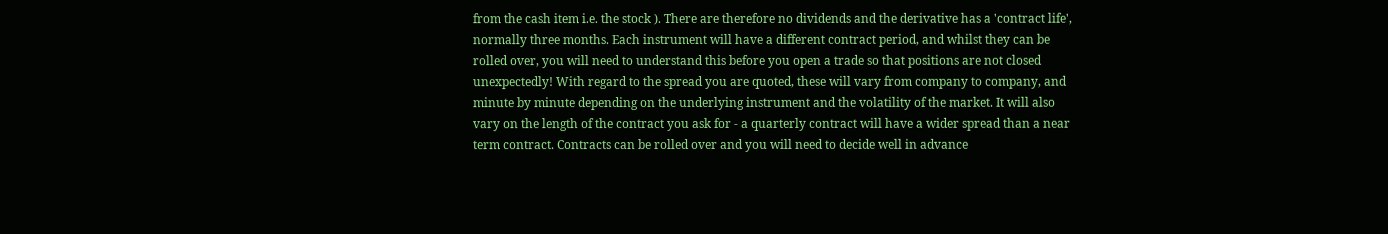from the cash item i.e. the stock ). There are therefore no dividends and the derivative has a 'contract life', normally three months. Each instrument will have a different contract period, and whilst they can be rolled over, you will need to understand this before you open a trade so that positions are not closed unexpectedly! With regard to the spread you are quoted, these will vary from company to company, and minute by minute depending on the underlying instrument and the volatility of the market. It will also vary on the length of the contract you ask for - a quarterly contract will have a wider spread than a near term contract. Contracts can be rolled over and you will need to decide well in advance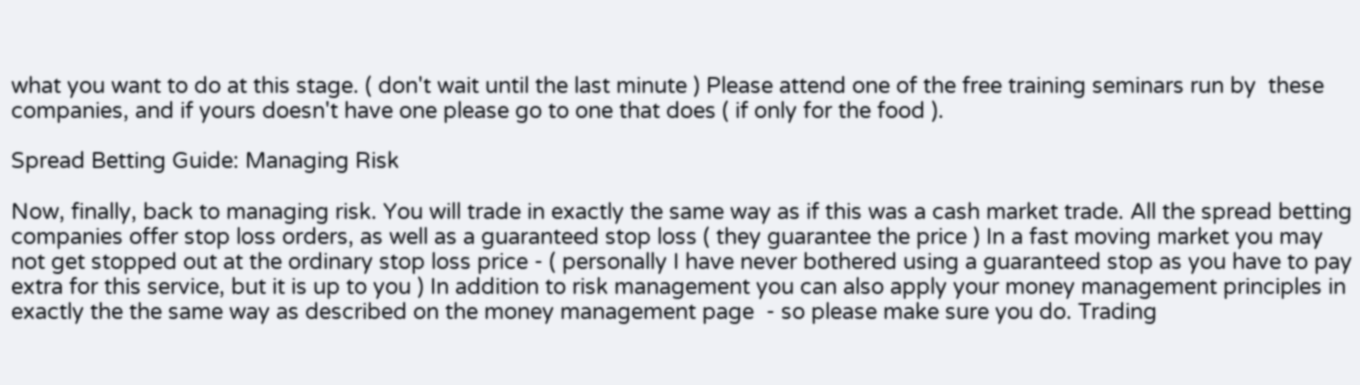what you want to do at this stage. ( don't wait until the last minute ) Please attend one of the free training seminars run by  these companies, and if yours doesn't have one please go to one that does ( if only for the food ).

Spread Betting Guide: Managing Risk

Now, finally, back to managing risk. You will trade in exactly the same way as if this was a cash market trade. All the spread betting companies offer stop loss orders, as well as a guaranteed stop loss ( they guarantee the price ) In a fast moving market you may not get stopped out at the ordinary stop loss price - ( personally I have never bothered using a guaranteed stop as you have to pay extra for this service, but it is up to you ) In addition to risk management you can also apply your money management principles in exactly the the same way as described on the money management page  - so please make sure you do. Trading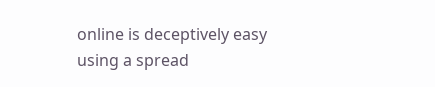online is deceptively easy using a spread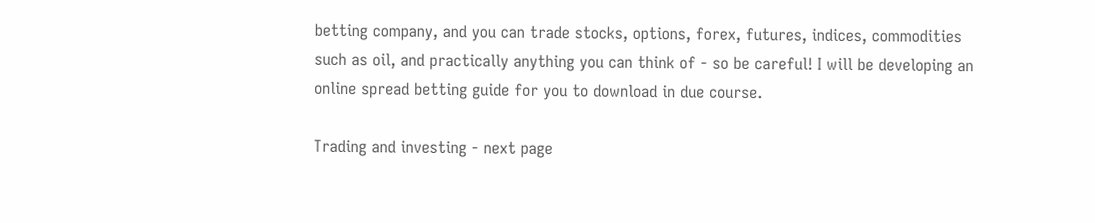betting company, and you can trade stocks, options, forex, futures, indices, commodities such as oil, and practically anything you can think of - so be careful! I will be developing an online spread betting guide for you to download in due course.

Trading and investing - next page